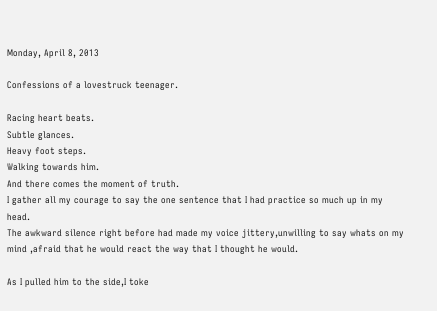Monday, April 8, 2013

Confessions of a lovestruck teenager.

Racing heart beats.
Subtle glances.
Heavy foot steps.
Walking towards him.
And there comes the moment of truth.
I gather all my courage to say the one sentence that I had practice so much up in my head.
The awkward silence right before had made my voice jittery,unwilling to say whats on my mind ,afraid that he would react the way that I thought he would.

As I pulled him to the side,I toke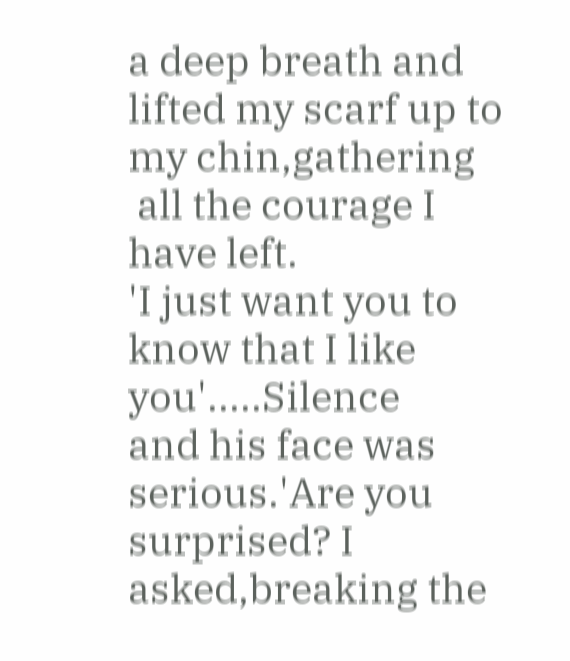a deep breath and lifted my scarf up to my chin,gathering
 all the courage I have left.
'I just want you to know that I like you'.....Silence
and his face was serious.'Are you surprised? I asked,breaking the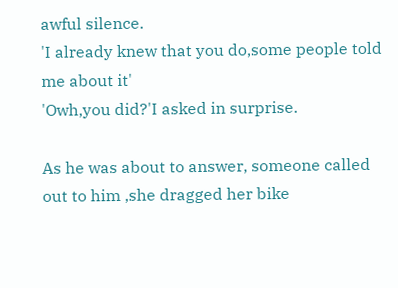awful silence.
'I already knew that you do,some people told me about it'
'Owh,you did?'I asked in surprise.

As he was about to answer, someone called out to him ,she dragged her bike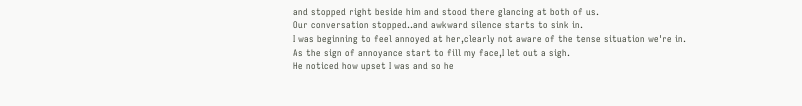and stopped right beside him and stood there glancing at both of us.
Our conversation stopped..and awkward silence starts to sink in.
I was beginning to feel annoyed at her,clearly not aware of the tense situation we're in.
As the sign of annoyance start to fill my face,I let out a sigh.
He noticed how upset I was and so he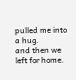pulled me into a hug.
and then we left for home.